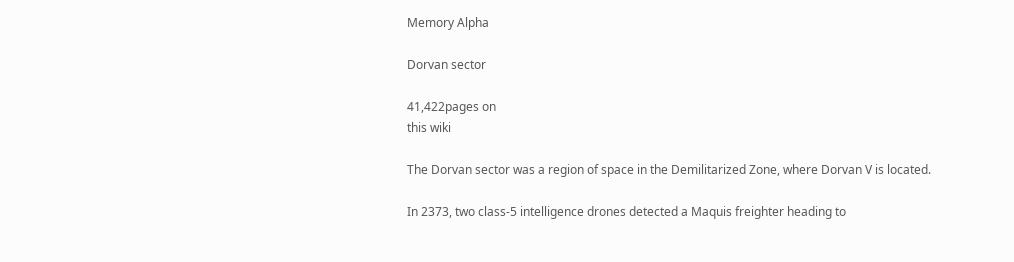Memory Alpha

Dorvan sector

41,422pages on
this wiki

The Dorvan sector was a region of space in the Demilitarized Zone, where Dorvan V is located.

In 2373, two class-5 intelligence drones detected a Maquis freighter heading to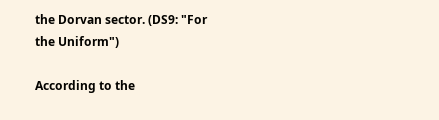the Dorvan sector. (DS9: "For the Uniform")

According to the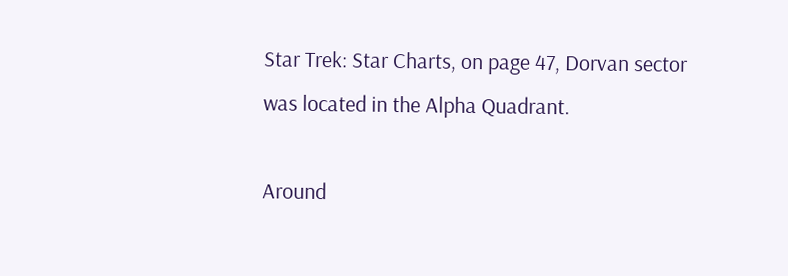Star Trek: Star Charts, on page 47, Dorvan sector was located in the Alpha Quadrant.

Around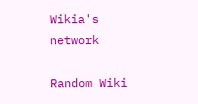Wikia's network

Random Wiki